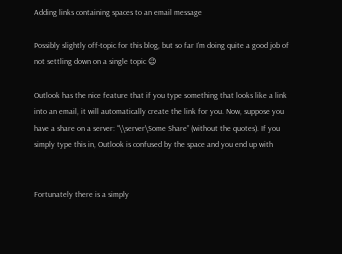Adding links containing spaces to an email message

Possibly slightly off-topic for this blog, but so far I’m doing quite a good job of not settling down on a single topic 😉

Outlook has the nice feature that if you type something that looks like a link into an email, it will automatically create the link for you. Now, suppose you have a share on a server: “\\server\Some Share” (without the quotes). If you simply type this in, Outlook is confused by the space and you end up with


Fortunately there is a simply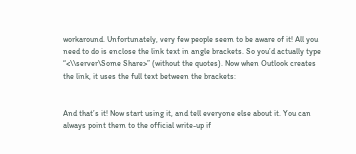workaround. Unfortunately, very few people seem to be aware of it! All you need to do is enclose the link text in angle brackets. So you’d actually type “<\\server\Some Share>” (without the quotes). Now when Outlook creates the link, it uses the full text between the brackets:


And that’s it! Now start using it, and tell everyone else about it. You can always point them to the official write-up if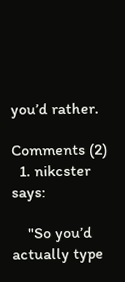you’d rather.

Comments (2)
  1. nikcster says:

    "So you’d actually type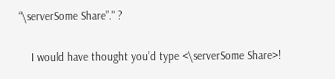“\serverSome Share”." ?

    I would have thought you’d type <\serverSome Share>!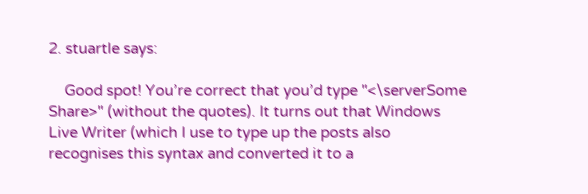2. stuartle says:

    Good spot! You’re correct that you’d type "<\serverSome Share>" (without the quotes). It turns out that Windows Live Writer (which I use to type up the posts also recognises this syntax and converted it to a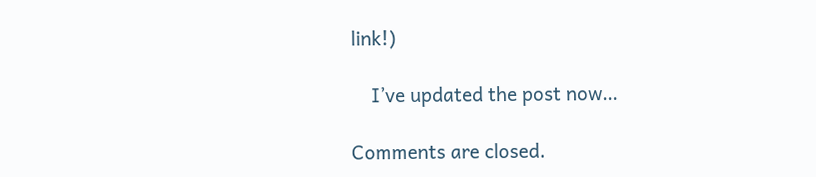link!)

    I’ve updated the post now…

Comments are closed.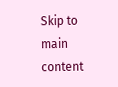Skip to main content